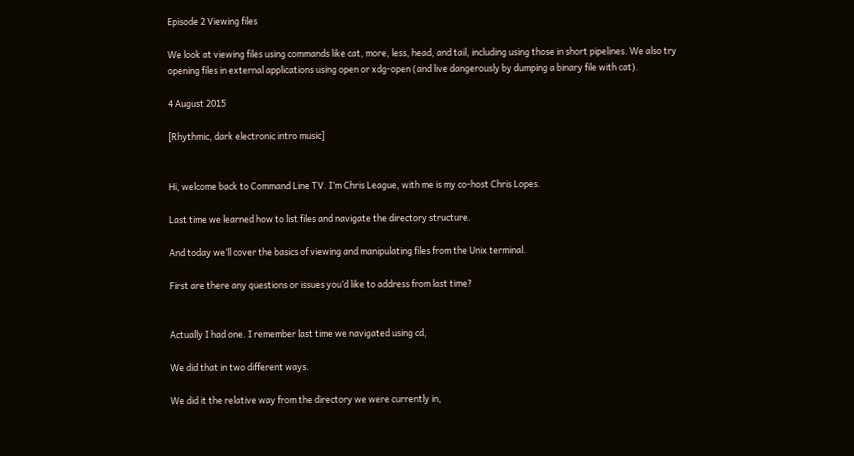Episode 2 Viewing files

We look at viewing files using commands like cat, more, less, head, and tail, including using those in short pipelines. We also try opening files in external applications using open or xdg-open (and live dangerously by dumping a binary file with cat).

4 August 2015

[Rhythmic, dark electronic intro music]


Hi, welcome back to Command Line TV. I’m Chris League, with me is my co-host Chris Lopes.

Last time we learned how to list files and navigate the directory structure.

And today we’ll cover the basics of viewing and manipulating files from the Unix terminal.

First are there any questions or issues you’d like to address from last time?


Actually I had one. I remember last time we navigated using cd,

We did that in two different ways.

We did it the relative way from the directory we were currently in,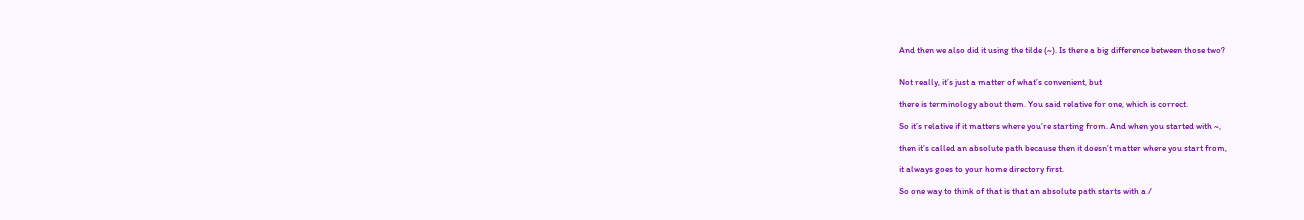And then we also did it using the tilde (~). Is there a big difference between those two?


Not really, it’s just a matter of what’s convenient, but

there is terminology about them. You said relative for one, which is correct.

So it’s relative if it matters where you’re starting from. And when you started with ~,

then it’s called an absolute path because then it doesn’t matter where you start from,

it always goes to your home directory first.

So one way to think of that is that an absolute path starts with a /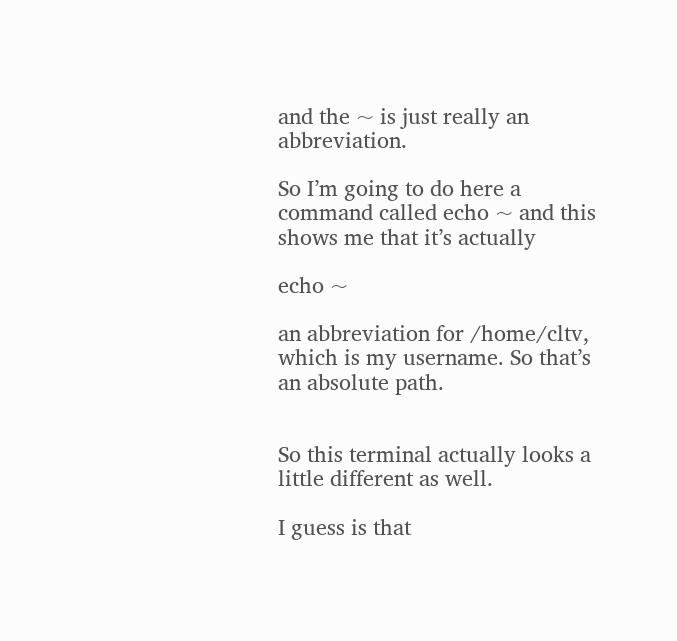and the ~ is just really an abbreviation.

So I’m going to do here a command called echo ~ and this shows me that it’s actually

echo ~

an abbreviation for /home/cltv, which is my username. So that’s an absolute path.


So this terminal actually looks a little different as well.

I guess is that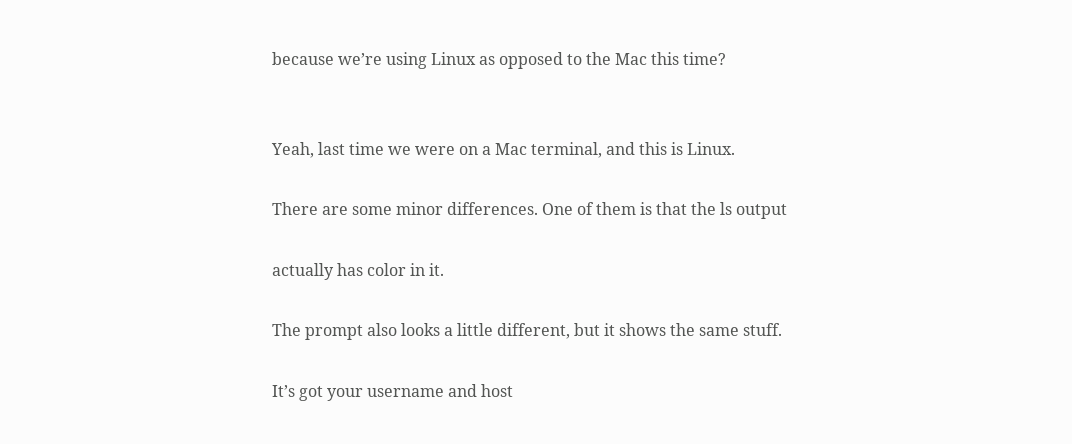because we’re using Linux as opposed to the Mac this time?


Yeah, last time we were on a Mac terminal, and this is Linux.

There are some minor differences. One of them is that the ls output

actually has color in it.

The prompt also looks a little different, but it shows the same stuff.

It’s got your username and host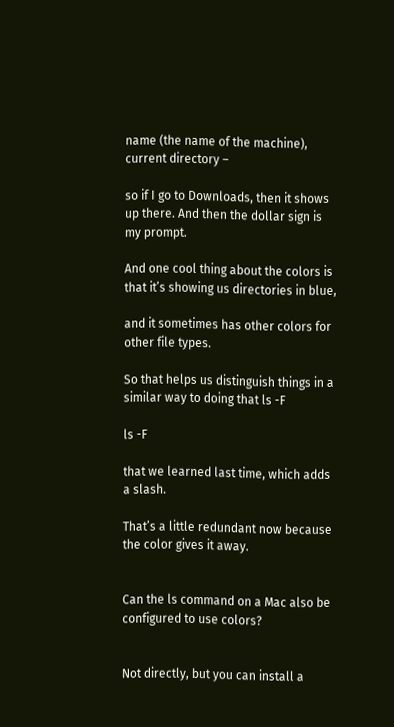name (the name of the machine), current directory –

so if I go to Downloads, then it shows up there. And then the dollar sign is my prompt.

And one cool thing about the colors is that it’s showing us directories in blue,

and it sometimes has other colors for other file types.

So that helps us distinguish things in a similar way to doing that ls -F

ls -F

that we learned last time, which adds a slash.

That’s a little redundant now because the color gives it away.


Can the ls command on a Mac also be configured to use colors?


Not directly, but you can install a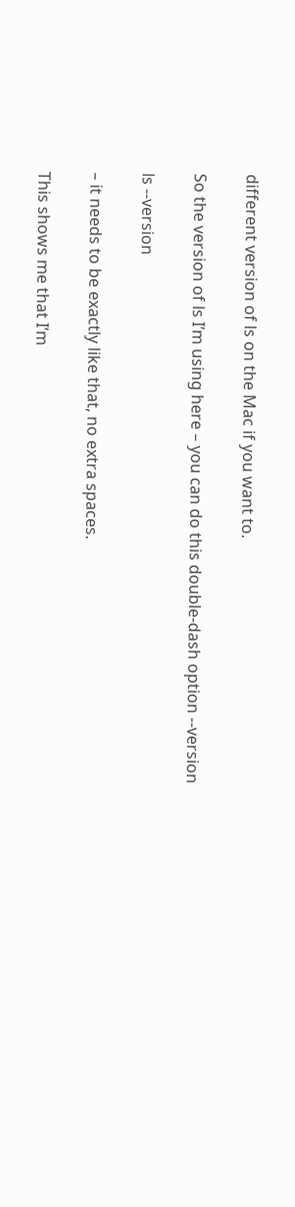different version of ls on the Mac if you want to.

So the version of ls I’m using here – you can do this double-dash option --version

ls --version

– it needs to be exactly like that, no extra spaces.

This shows me that I’m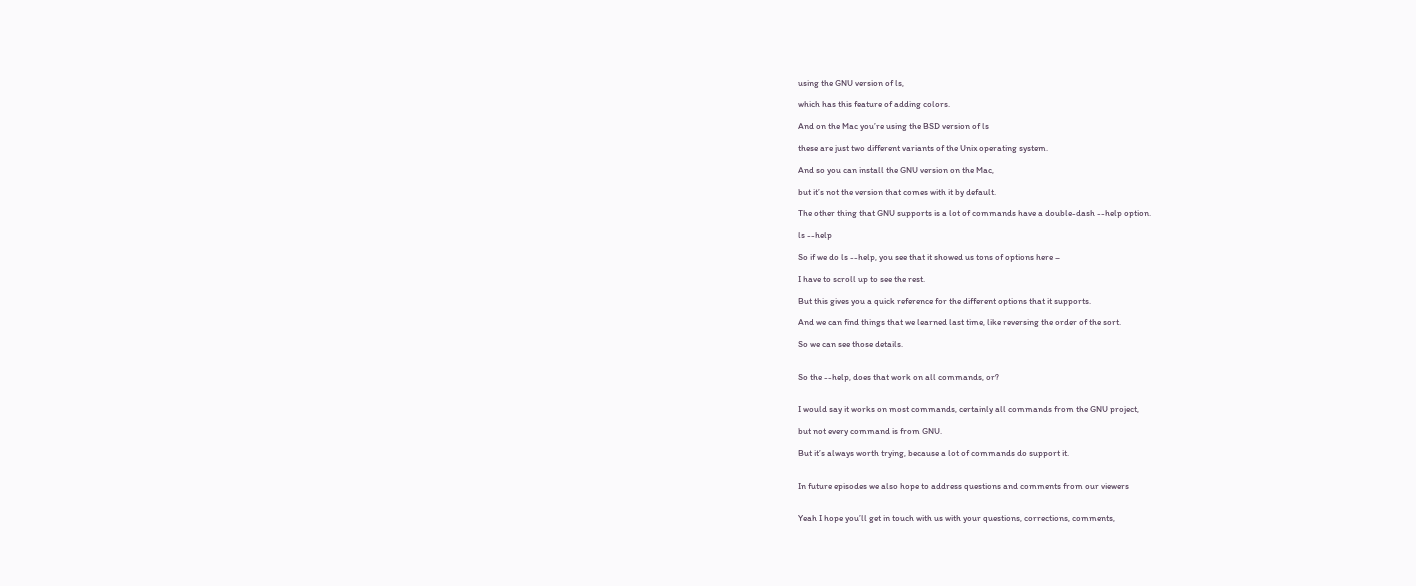using the GNU version of ls,

which has this feature of adding colors.

And on the Mac you’re using the BSD version of ls

these are just two different variants of the Unix operating system.

And so you can install the GNU version on the Mac,

but it’s not the version that comes with it by default.

The other thing that GNU supports is a lot of commands have a double-dash --help option.

ls --help

So if we do ls --help, you see that it showed us tons of options here –

I have to scroll up to see the rest.

But this gives you a quick reference for the different options that it supports.

And we can find things that we learned last time, like reversing the order of the sort.

So we can see those details.


So the --help, does that work on all commands, or?


I would say it works on most commands, certainly all commands from the GNU project,

but not every command is from GNU.

But it’s always worth trying, because a lot of commands do support it.


In future episodes we also hope to address questions and comments from our viewers


Yeah I hope you’ll get in touch with us with your questions, corrections, comments,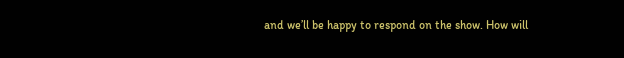and we’ll be happy to respond on the show. How will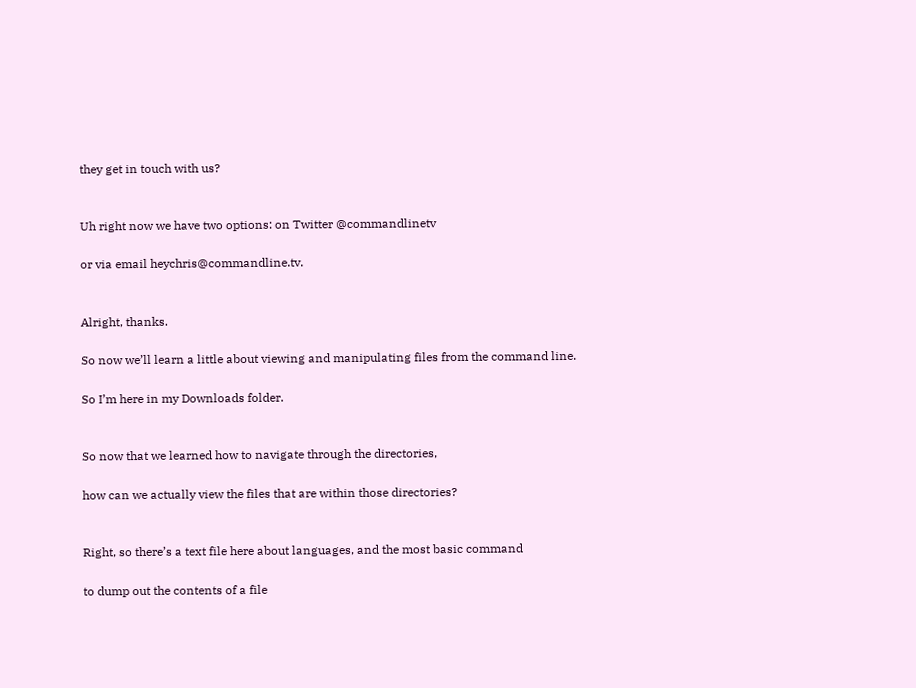they get in touch with us?


Uh right now we have two options: on Twitter @commandlinetv

or via email heychris@commandline.tv.


Alright, thanks.

So now we’ll learn a little about viewing and manipulating files from the command line.

So I’m here in my Downloads folder.


So now that we learned how to navigate through the directories,

how can we actually view the files that are within those directories?


Right, so there’s a text file here about languages, and the most basic command

to dump out the contents of a file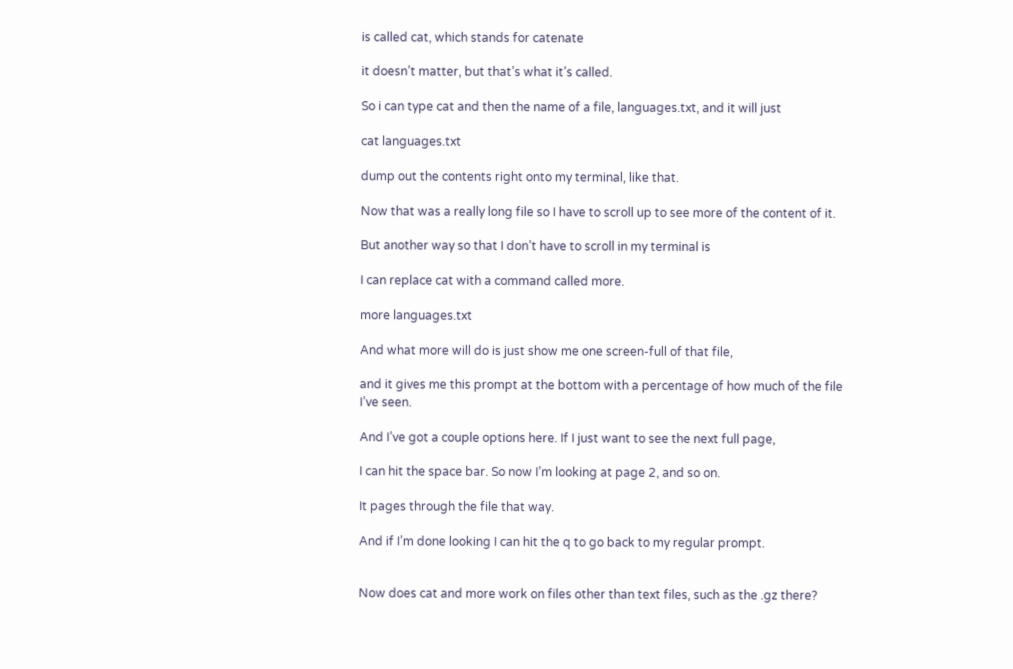is called cat, which stands for catenate

it doesn’t matter, but that’s what it’s called.

So i can type cat and then the name of a file, languages.txt, and it will just

cat languages.txt

dump out the contents right onto my terminal, like that.

Now that was a really long file so I have to scroll up to see more of the content of it.

But another way so that I don’t have to scroll in my terminal is

I can replace cat with a command called more.

more languages.txt

And what more will do is just show me one screen-full of that file,

and it gives me this prompt at the bottom with a percentage of how much of the file I’ve seen.

And I’ve got a couple options here. If I just want to see the next full page,

I can hit the space bar. So now I’m looking at page 2, and so on.

It pages through the file that way.

And if I’m done looking I can hit the q to go back to my regular prompt.


Now does cat and more work on files other than text files, such as the .gz there?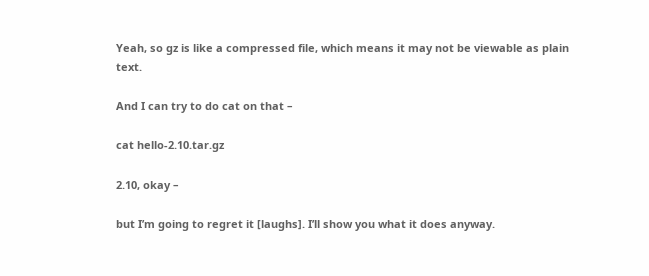Yeah, so gz is like a compressed file, which means it may not be viewable as plain text.

And I can try to do cat on that –

cat hello-2.10.tar.gz

2.10, okay –

but I’m going to regret it [laughs]. I’ll show you what it does anyway.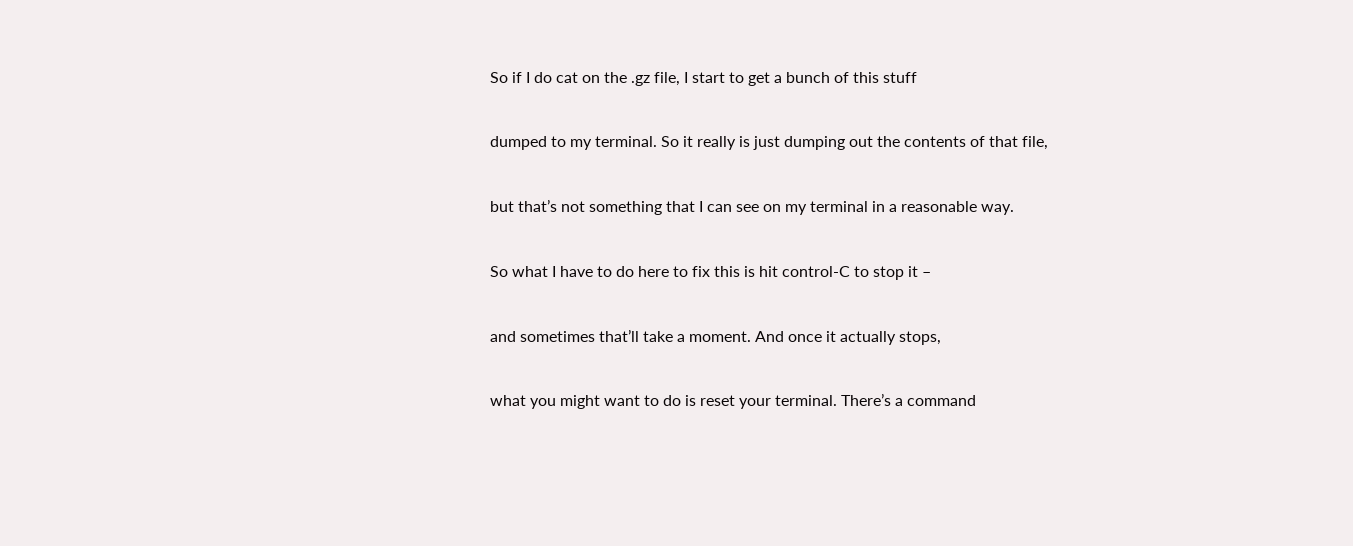So if I do cat on the .gz file, I start to get a bunch of this stuff

dumped to my terminal. So it really is just dumping out the contents of that file,

but that’s not something that I can see on my terminal in a reasonable way.

So what I have to do here to fix this is hit control-C to stop it –

and sometimes that’ll take a moment. And once it actually stops,

what you might want to do is reset your terminal. There’s a command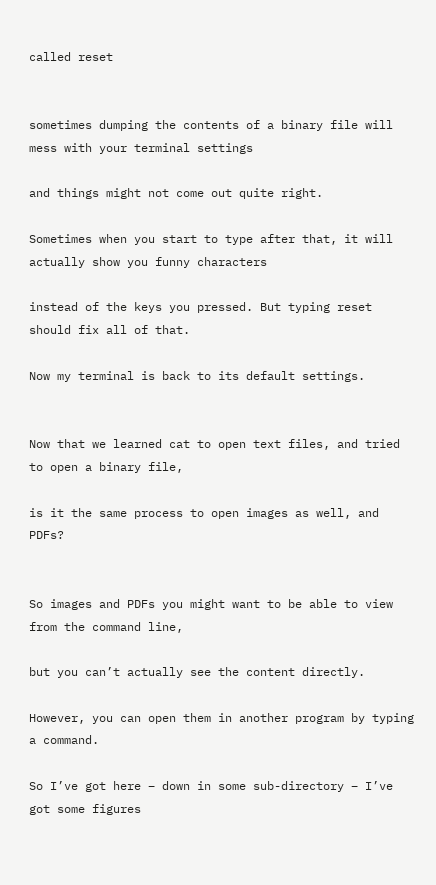called reset


sometimes dumping the contents of a binary file will mess with your terminal settings

and things might not come out quite right.

Sometimes when you start to type after that, it will actually show you funny characters

instead of the keys you pressed. But typing reset should fix all of that.

Now my terminal is back to its default settings.


Now that we learned cat to open text files, and tried to open a binary file,

is it the same process to open images as well, and PDFs?


So images and PDFs you might want to be able to view from the command line,

but you can’t actually see the content directly.

However, you can open them in another program by typing a command.

So I’ve got here – down in some sub-directory – I’ve got some figures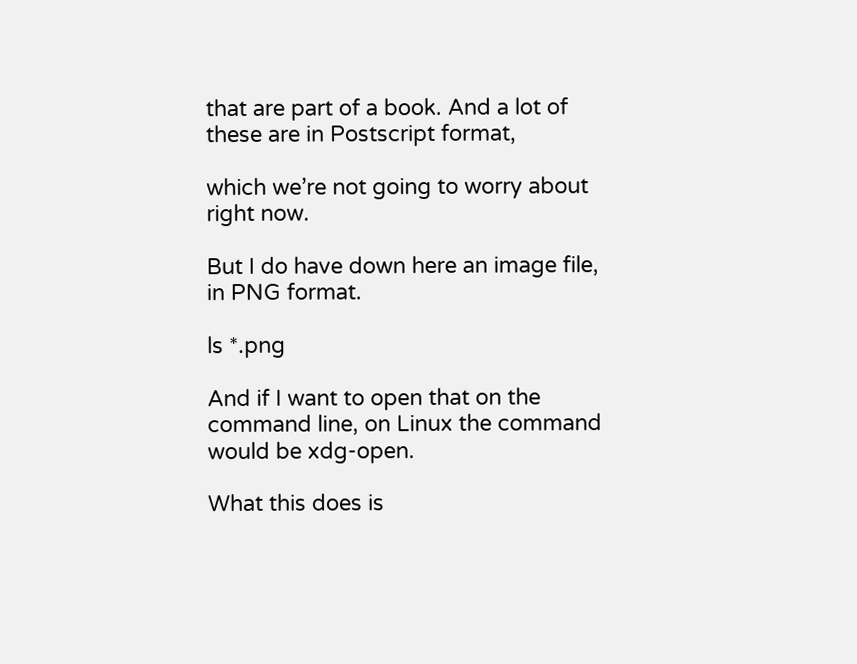that are part of a book. And a lot of these are in Postscript format,

which we’re not going to worry about right now.

But I do have down here an image file, in PNG format.

ls *.png

And if I want to open that on the command line, on Linux the command would be xdg-open.

What this does is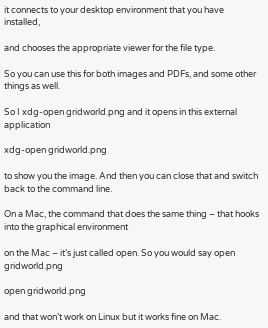it connects to your desktop environment that you have installed,

and chooses the appropriate viewer for the file type.

So you can use this for both images and PDFs, and some other things as well.

So I xdg-open gridworld.png and it opens in this external application

xdg-open gridworld.png

to show you the image. And then you can close that and switch back to the command line.

On a Mac, the command that does the same thing – that hooks into the graphical environment

on the Mac – it’s just called open. So you would say open gridworld.png

open gridworld.png

and that won’t work on Linux but it works fine on Mac.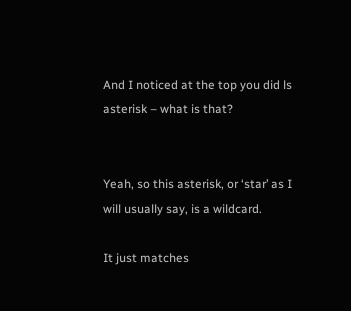And I noticed at the top you did ls asterisk – what is that?


Yeah, so this asterisk, or ‘star’ as I will usually say, is a wildcard.

It just matches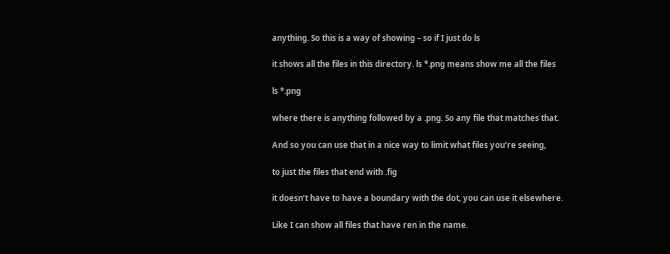anything. So this is a way of showing – so if I just do ls

it shows all the files in this directory. ls *.png means show me all the files

ls *.png

where there is anything followed by a .png. So any file that matches that.

And so you can use that in a nice way to limit what files you’re seeing,

to just the files that end with .fig

it doesn’t have to have a boundary with the dot, you can use it elsewhere.

Like I can show all files that have ren in the name.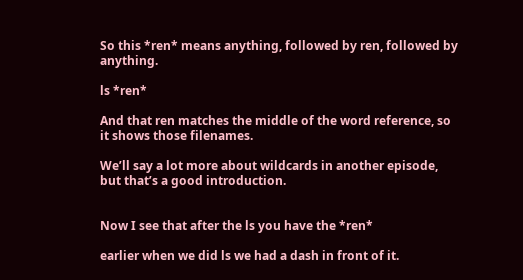So this *ren* means anything, followed by ren, followed by anything.

ls *ren*

And that ren matches the middle of the word reference, so it shows those filenames.

We’ll say a lot more about wildcards in another episode, but that’s a good introduction.


Now I see that after the ls you have the *ren*

earlier when we did ls we had a dash in front of it.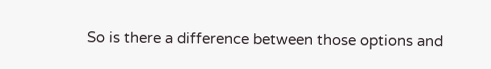So is there a difference between those options and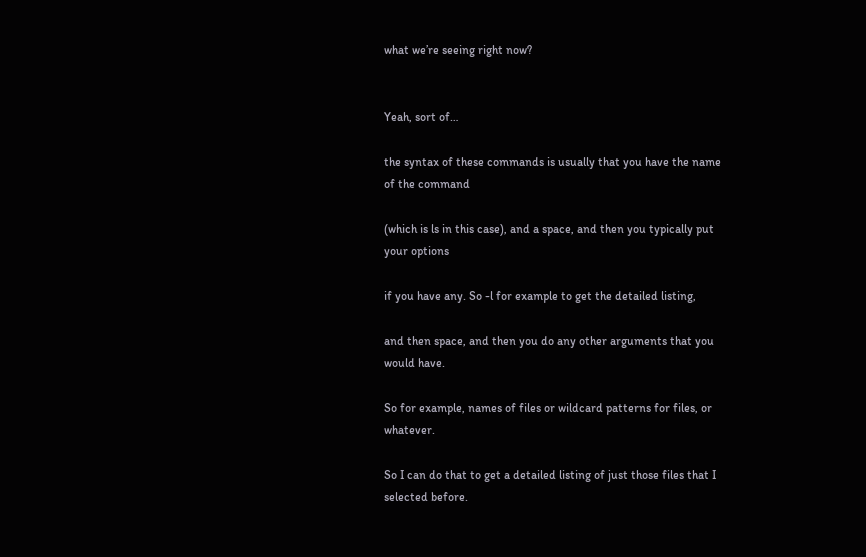what we’re seeing right now?


Yeah, sort of…

the syntax of these commands is usually that you have the name of the command

(which is ls in this case), and a space, and then you typically put your options

if you have any. So -l for example to get the detailed listing,

and then space, and then you do any other arguments that you would have.

So for example, names of files or wildcard patterns for files, or whatever.

So I can do that to get a detailed listing of just those files that I selected before.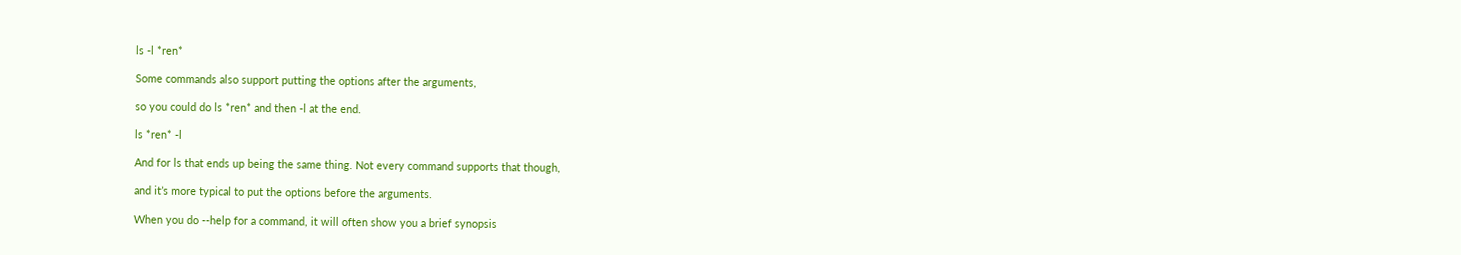ls -l *ren*

Some commands also support putting the options after the arguments,

so you could do ls *ren* and then -l at the end.

ls *ren* -l

And for ls that ends up being the same thing. Not every command supports that though,

and it’s more typical to put the options before the arguments.

When you do --help for a command, it will often show you a brief synopsis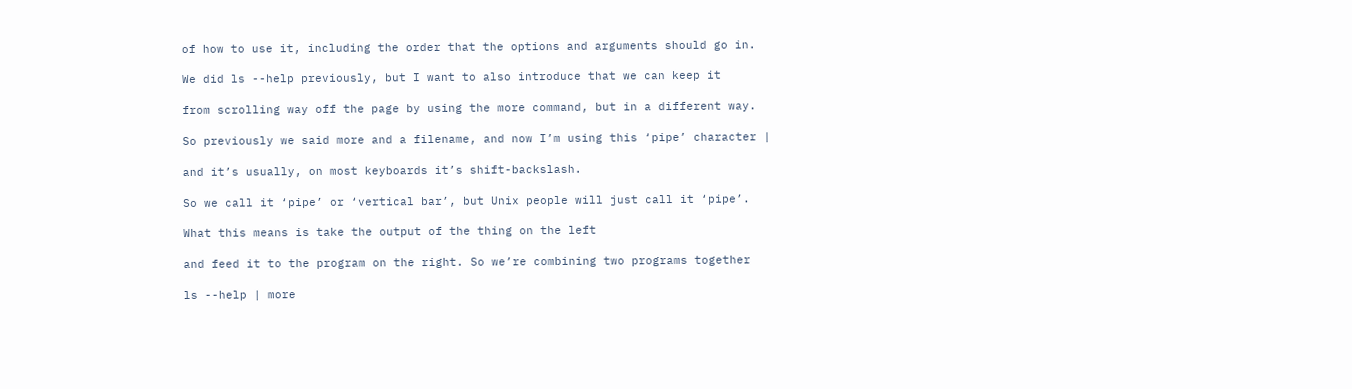of how to use it, including the order that the options and arguments should go in.

We did ls --help previously, but I want to also introduce that we can keep it

from scrolling way off the page by using the more command, but in a different way.

So previously we said more and a filename, and now I’m using this ‘pipe’ character |

and it’s usually, on most keyboards it’s shift-backslash.

So we call it ‘pipe’ or ‘vertical bar’, but Unix people will just call it ‘pipe’.

What this means is take the output of the thing on the left

and feed it to the program on the right. So we’re combining two programs together

ls --help | more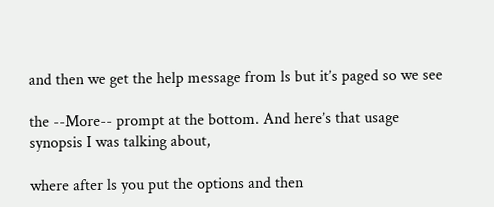and then we get the help message from ls but it’s paged so we see

the --More-- prompt at the bottom. And here’s that usage synopsis I was talking about,

where after ls you put the options and then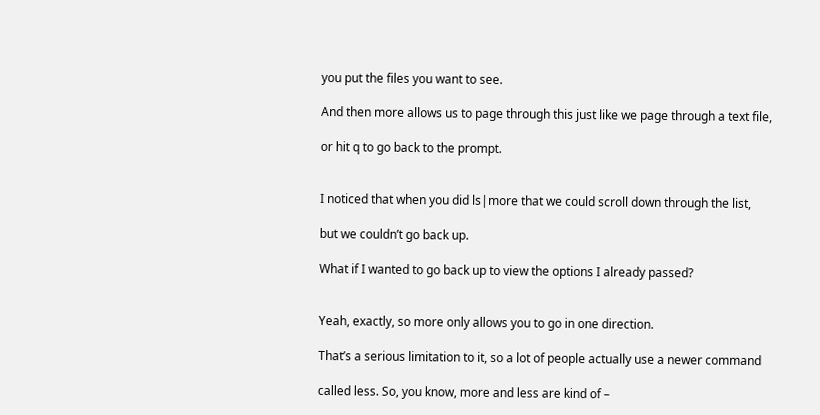you put the files you want to see.

And then more allows us to page through this just like we page through a text file,

or hit q to go back to the prompt.


I noticed that when you did ls|more that we could scroll down through the list,

but we couldn’t go back up.

What if I wanted to go back up to view the options I already passed?


Yeah, exactly, so more only allows you to go in one direction.

That’s a serious limitation to it, so a lot of people actually use a newer command

called less. So, you know, more and less are kind of –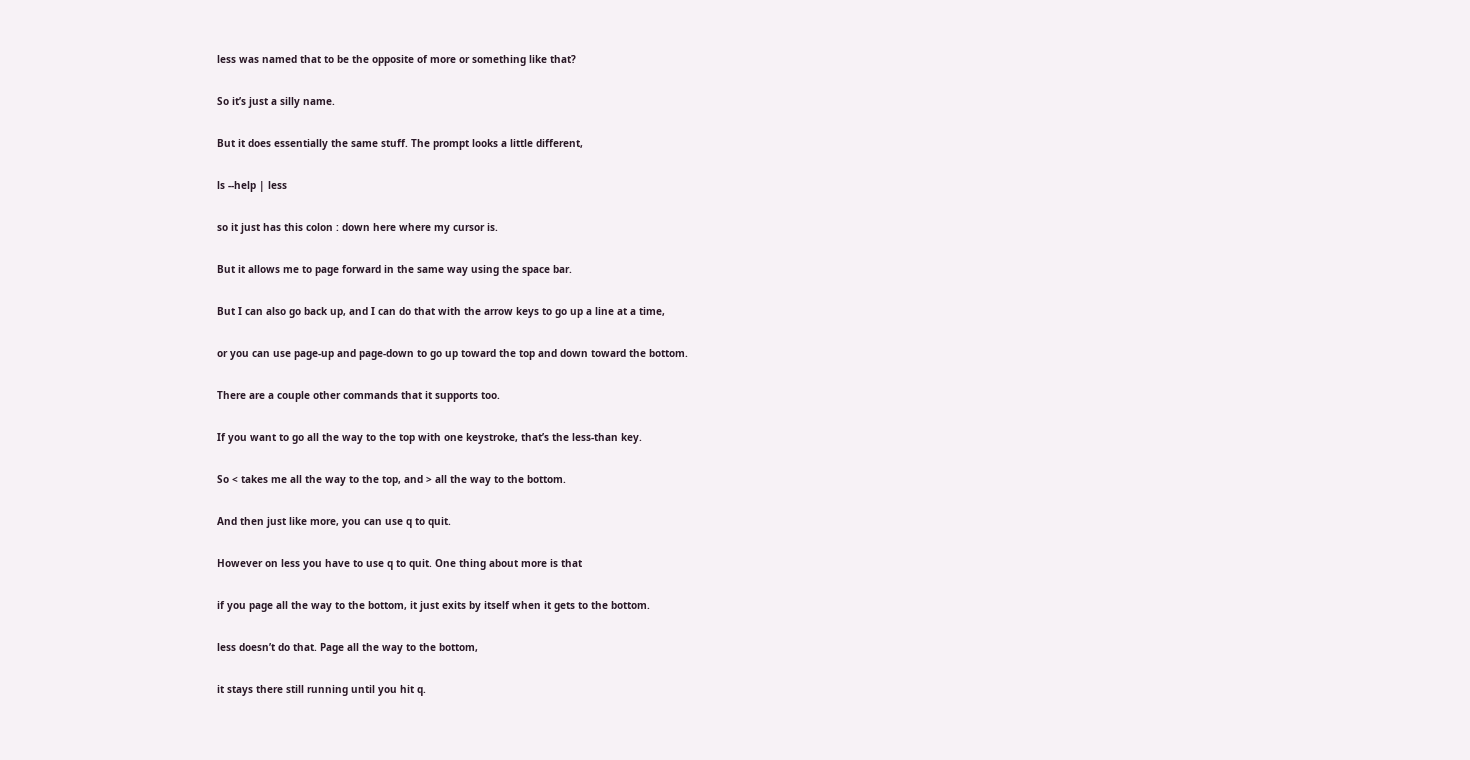less was named that to be the opposite of more or something like that?

So it’s just a silly name.

But it does essentially the same stuff. The prompt looks a little different,

ls --help | less

so it just has this colon : down here where my cursor is.

But it allows me to page forward in the same way using the space bar.

But I can also go back up, and I can do that with the arrow keys to go up a line at a time,

or you can use page-up and page-down to go up toward the top and down toward the bottom.

There are a couple other commands that it supports too.

If you want to go all the way to the top with one keystroke, that’s the less-than key.

So < takes me all the way to the top, and > all the way to the bottom.

And then just like more, you can use q to quit.

However on less you have to use q to quit. One thing about more is that

if you page all the way to the bottom, it just exits by itself when it gets to the bottom.

less doesn’t do that. Page all the way to the bottom,

it stays there still running until you hit q.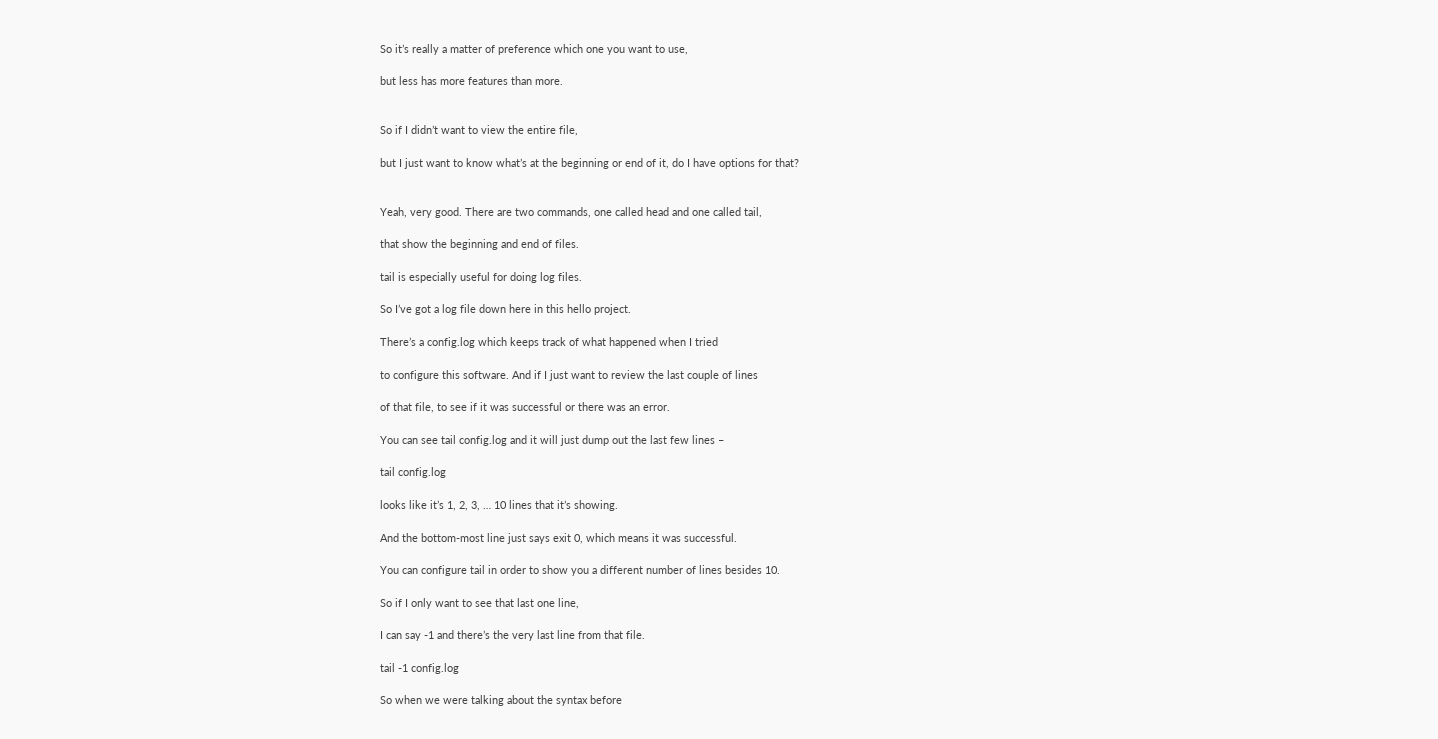So it’s really a matter of preference which one you want to use,

but less has more features than more.


So if I didn’t want to view the entire file,

but I just want to know what’s at the beginning or end of it, do I have options for that?


Yeah, very good. There are two commands, one called head and one called tail,

that show the beginning and end of files.

tail is especially useful for doing log files.

So I’ve got a log file down here in this hello project.

There’s a config.log which keeps track of what happened when I tried

to configure this software. And if I just want to review the last couple of lines

of that file, to see if it was successful or there was an error.

You can see tail config.log and it will just dump out the last few lines –

tail config.log

looks like it’s 1, 2, 3, … 10 lines that it’s showing.

And the bottom-most line just says exit 0, which means it was successful.

You can configure tail in order to show you a different number of lines besides 10.

So if I only want to see that last one line,

I can say -1 and there’s the very last line from that file.

tail -1 config.log

So when we were talking about the syntax before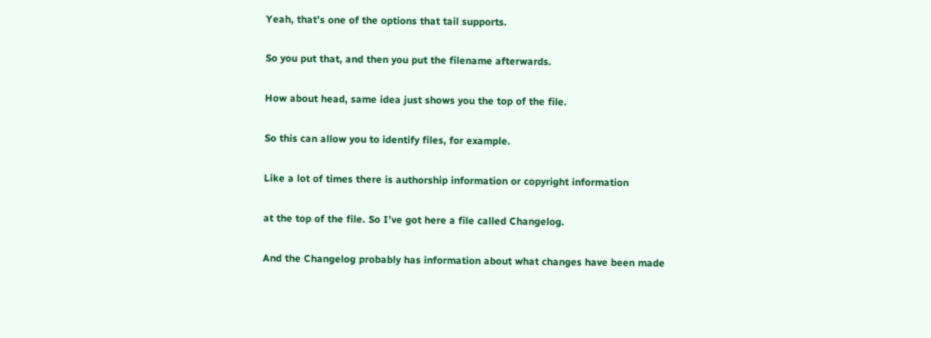Yeah, that’s one of the options that tail supports.

So you put that, and then you put the filename afterwards.

How about head, same idea just shows you the top of the file.

So this can allow you to identify files, for example.

Like a lot of times there is authorship information or copyright information

at the top of the file. So I’ve got here a file called Changelog.

And the Changelog probably has information about what changes have been made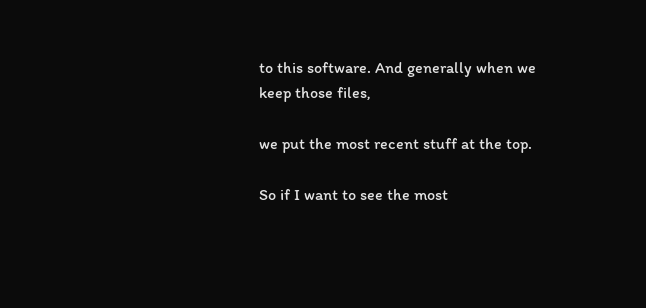to this software. And generally when we keep those files,

we put the most recent stuff at the top.

So if I want to see the most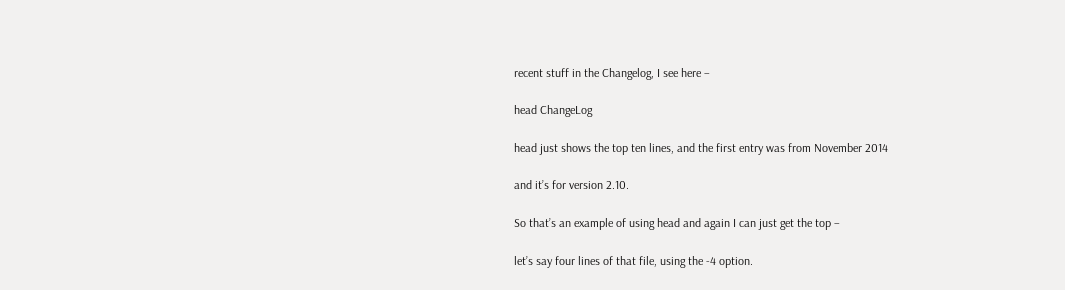recent stuff in the Changelog, I see here –

head ChangeLog

head just shows the top ten lines, and the first entry was from November 2014

and it’s for version 2.10.

So that’s an example of using head and again I can just get the top –

let’s say four lines of that file, using the -4 option.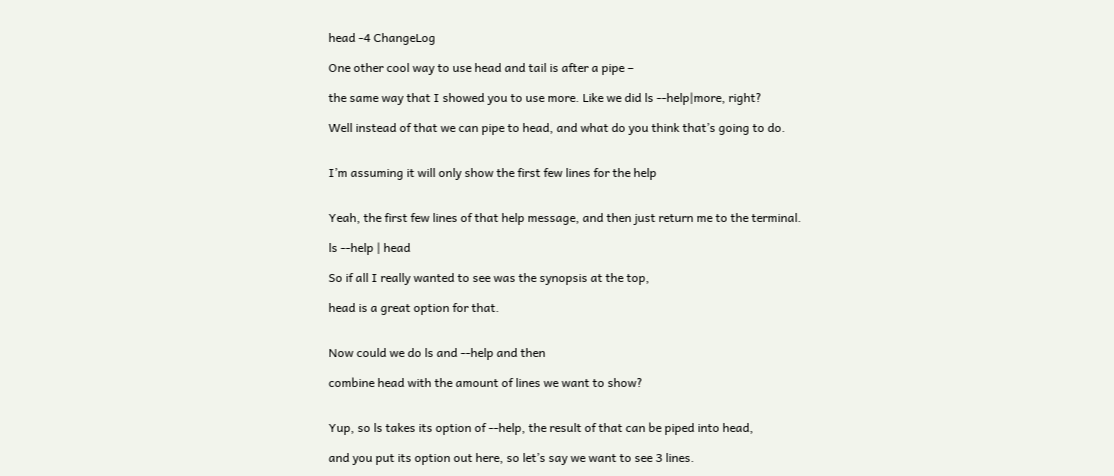head -4 ChangeLog

One other cool way to use head and tail is after a pipe –

the same way that I showed you to use more. Like we did ls --help|more, right?

Well instead of that we can pipe to head, and what do you think that’s going to do.


I’m assuming it will only show the first few lines for the help


Yeah, the first few lines of that help message, and then just return me to the terminal.

ls --help | head

So if all I really wanted to see was the synopsis at the top,

head is a great option for that.


Now could we do ls and --help and then

combine head with the amount of lines we want to show?


Yup, so ls takes its option of --help, the result of that can be piped into head,

and you put its option out here, so let’s say we want to see 3 lines.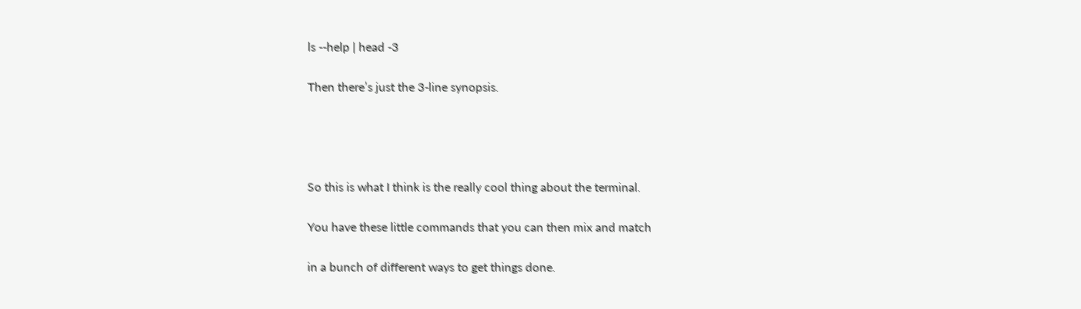ls --help | head -3

Then there’s just the 3-line synopsis.




So this is what I think is the really cool thing about the terminal.

You have these little commands that you can then mix and match

in a bunch of different ways to get things done.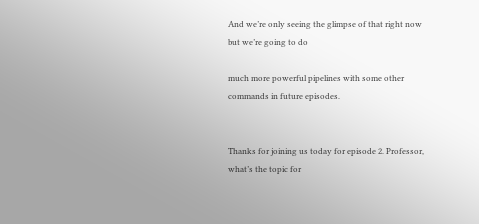And we’re only seeing the glimpse of that right now but we’re going to do

much more powerful pipelines with some other commands in future episodes.


Thanks for joining us today for episode 2. Professor, what’s the topic for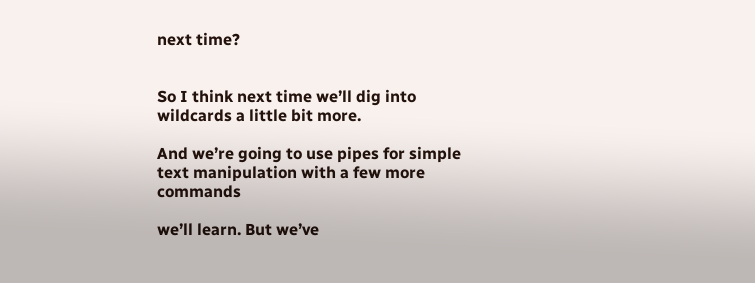next time?


So I think next time we’ll dig into wildcards a little bit more.

And we’re going to use pipes for simple text manipulation with a few more commands

we’ll learn. But we’ve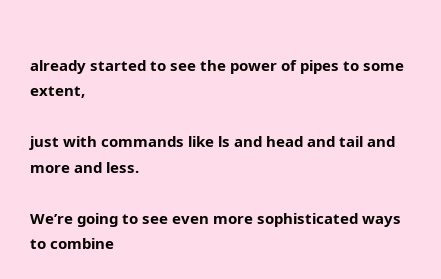already started to see the power of pipes to some extent,

just with commands like ls and head and tail and more and less.

We’re going to see even more sophisticated ways to combine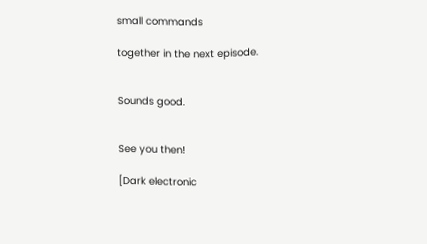small commands

together in the next episode.


Sounds good.


See you then!

[Dark electronic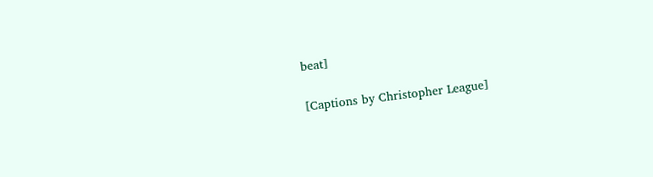beat]

[Captions by Christopher League]